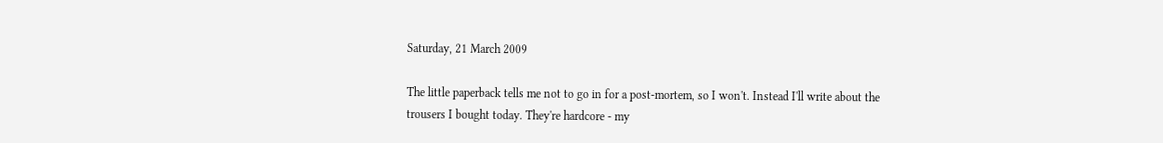Saturday, 21 March 2009

The little paperback tells me not to go in for a post-mortem, so I won't. Instead I'll write about the trousers I bought today. They're hardcore - my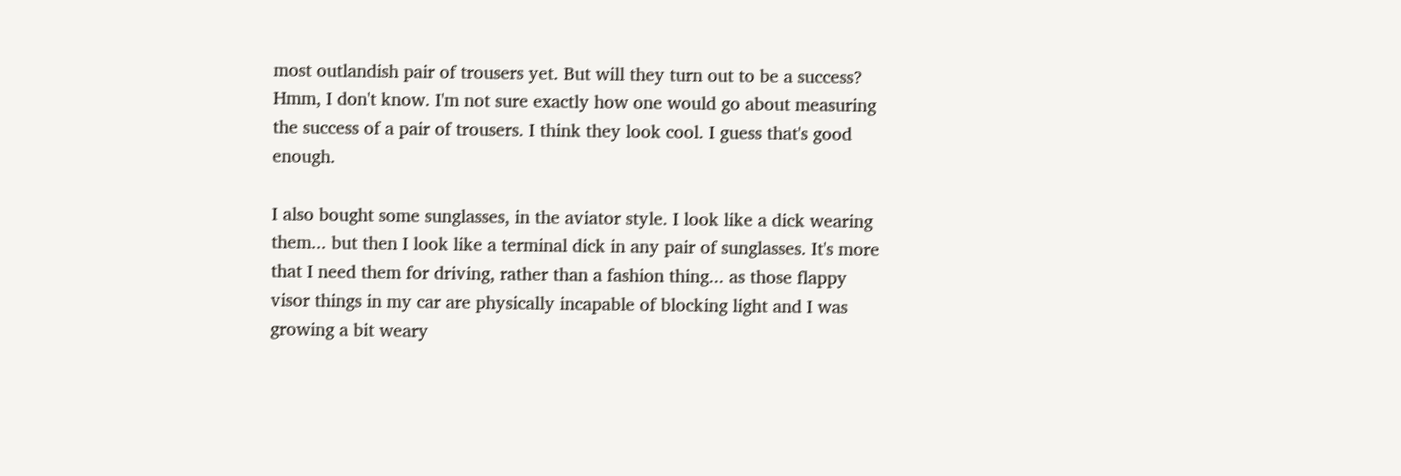most outlandish pair of trousers yet. But will they turn out to be a success? Hmm, I don't know. I'm not sure exactly how one would go about measuring the success of a pair of trousers. I think they look cool. I guess that's good enough.

I also bought some sunglasses, in the aviator style. I look like a dick wearing them... but then I look like a terminal dick in any pair of sunglasses. It's more that I need them for driving, rather than a fashion thing... as those flappy visor things in my car are physically incapable of blocking light and I was growing a bit weary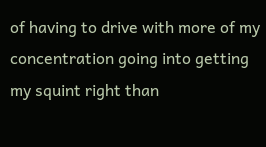of having to drive with more of my concentration going into getting my squint right than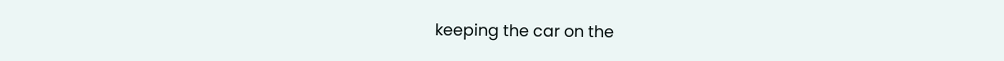keeping the car on the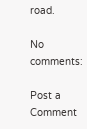road.

No comments:

Post a Comment